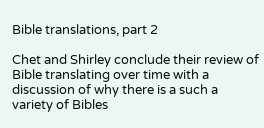Bible translations, part 2

Chet and Shirley conclude their review of Bible translating over time with a discussion of why there is a such a variety of Bibles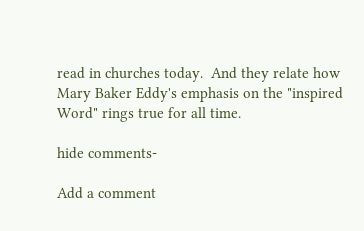read in churches today.  And they relate how Mary Baker Eddy's emphasis on the "inspired Word" rings true for all time.

hide comments-

Add a comment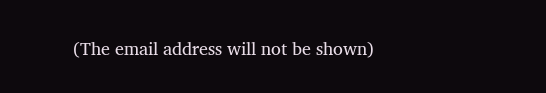(The email address will not be shown)